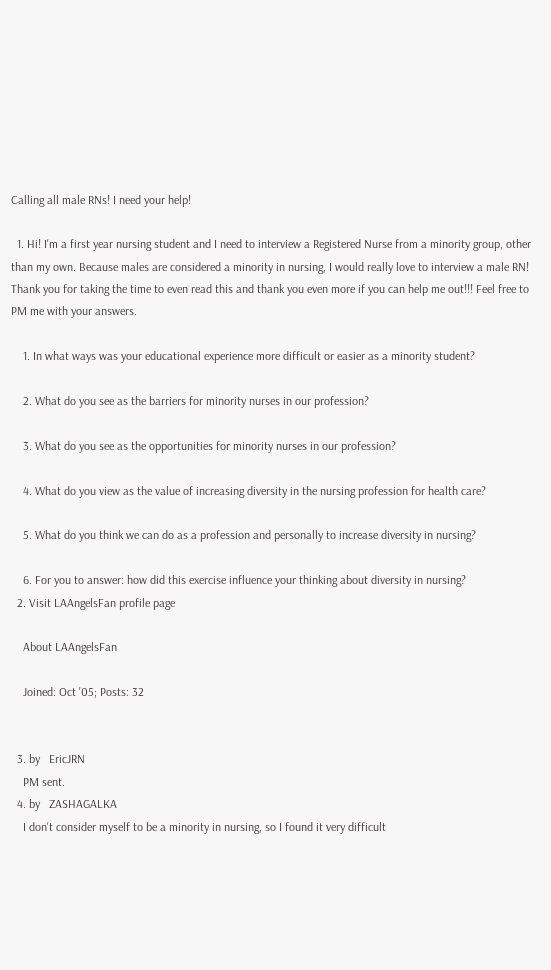Calling all male RNs! I need your help!

  1. Hi! I'm a first year nursing student and I need to interview a Registered Nurse from a minority group, other than my own. Because males are considered a minority in nursing, I would really love to interview a male RN! Thank you for taking the time to even read this and thank you even more if you can help me out!!! Feel free to PM me with your answers.

    1. In what ways was your educational experience more difficult or easier as a minority student?

    2. What do you see as the barriers for minority nurses in our profession?

    3. What do you see as the opportunities for minority nurses in our profession?

    4. What do you view as the value of increasing diversity in the nursing profession for health care?

    5. What do you think we can do as a profession and personally to increase diversity in nursing?

    6. For you to answer: how did this exercise influence your thinking about diversity in nursing?
  2. Visit LAAngelsFan profile page

    About LAAngelsFan

    Joined: Oct '05; Posts: 32


  3. by   EricJRN
    PM sent.
  4. by   ZASHAGALKA
    I don't consider myself to be a minority in nursing, so I found it very difficult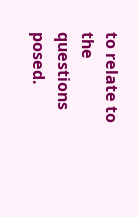to relate to the questions posed.